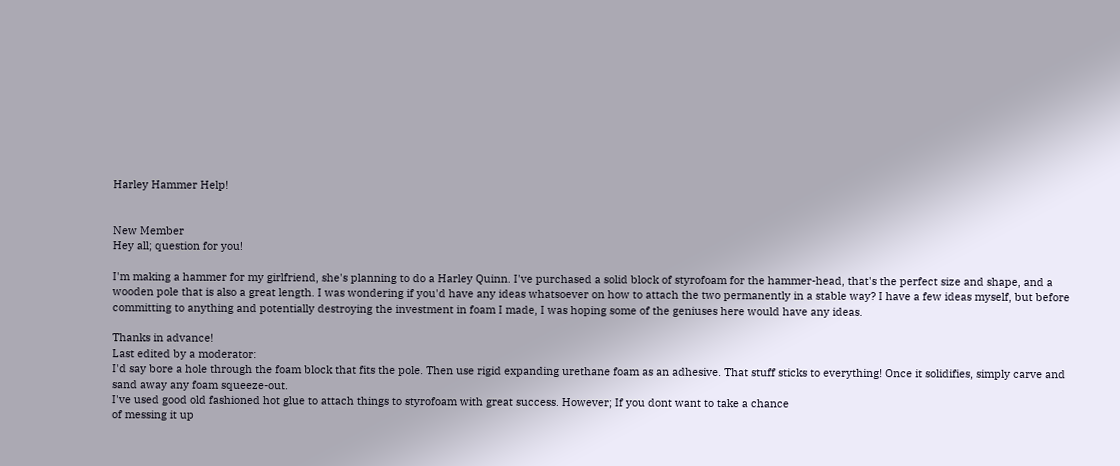Harley Hammer Help!


New Member
Hey all; question for you!

I'm making a hammer for my girlfriend, she's planning to do a Harley Quinn. I've purchased a solid block of styrofoam for the hammer-head, that's the perfect size and shape, and a wooden pole that is also a great length. I was wondering if you'd have any ideas whatsoever on how to attach the two permanently in a stable way? I have a few ideas myself, but before committing to anything and potentially destroying the investment in foam I made, I was hoping some of the geniuses here would have any ideas.

Thanks in advance!
Last edited by a moderator:
I'd say bore a hole through the foam block that fits the pole. Then use rigid expanding urethane foam as an adhesive. That stuff sticks to everything! Once it solidifies, simply carve and sand away any foam squeeze-out.
I've used good old fashioned hot glue to attach things to styrofoam with great success. However; If you dont want to take a chance
of messing it up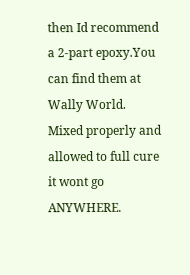then Id recommend a 2-part epoxy.You can find them at Wally World. Mixed properly and allowed to full cure it wont go ANYWHERE.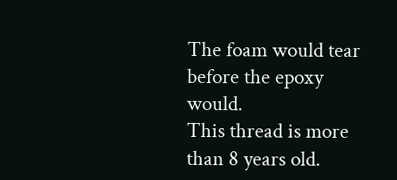The foam would tear before the epoxy would.
This thread is more than 8 years old.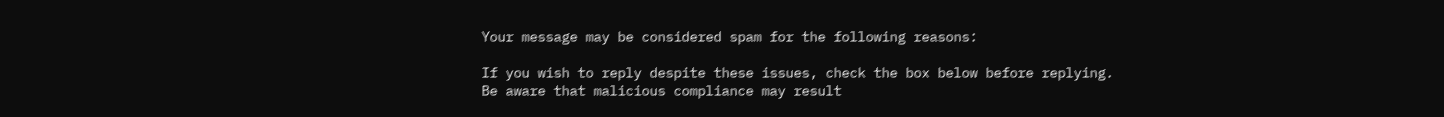Your message may be considered spam for the following reasons:

If you wish to reply despite these issues, check the box below before replying.
Be aware that malicious compliance may result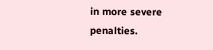in more severe penalties.